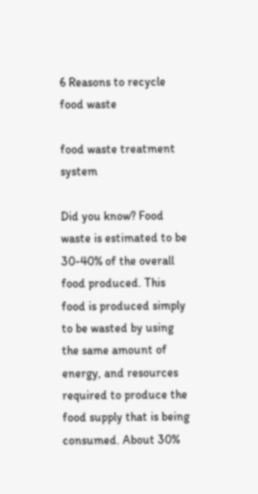6 Reasons to recycle food waste

food waste treatment system

Did you know? Food waste is estimated to be 30-40% of the overall food produced. This food is produced simply to be wasted by using the same amount of energy, and resources required to produce the food supply that is being consumed. About 30%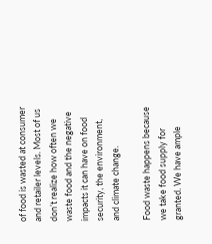of food is wasted at consumer and retailer levels. Most of us don’t realize how often we waste food and the negative impacts it can have on food security, the environment, and climate change.

Food waste happens because we take food supply for granted. We have ample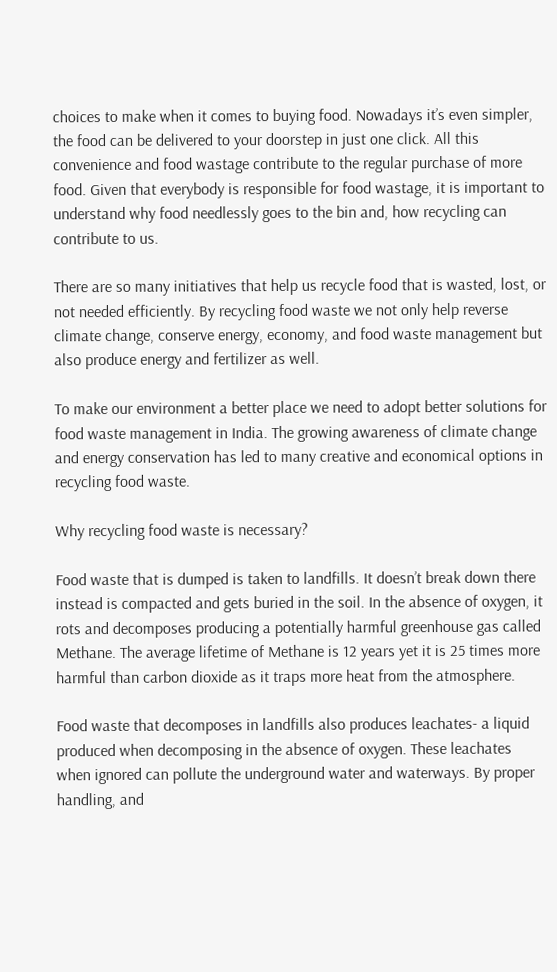choices to make when it comes to buying food. Nowadays it’s even simpler, the food can be delivered to your doorstep in just one click. All this convenience and food wastage contribute to the regular purchase of more food. Given that everybody is responsible for food wastage, it is important to understand why food needlessly goes to the bin and, how recycling can contribute to us.

There are so many initiatives that help us recycle food that is wasted, lost, or not needed efficiently. By recycling food waste we not only help reverse climate change, conserve energy, economy, and food waste management but also produce energy and fertilizer as well.

To make our environment a better place we need to adopt better solutions for food waste management in India. The growing awareness of climate change and energy conservation has led to many creative and economical options in recycling food waste.

Why recycling food waste is necessary?

Food waste that is dumped is taken to landfills. It doesn’t break down there instead is compacted and gets buried in the soil. In the absence of oxygen, it rots and decomposes producing a potentially harmful greenhouse gas called Methane. The average lifetime of Methane is 12 years yet it is 25 times more harmful than carbon dioxide as it traps more heat from the atmosphere.

Food waste that decomposes in landfills also produces leachates- a liquid produced when decomposing in the absence of oxygen. These leachates when ignored can pollute the underground water and waterways. By proper handling, and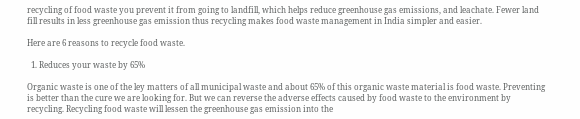recycling of food waste you prevent it from going to landfill, which helps reduce greenhouse gas emissions, and leachate. Fewer land fill results in less greenhouse gas emission thus recycling makes food waste management in India simpler and easier.

Here are 6 reasons to recycle food waste.

  1. Reduces your waste by 65%

Organic waste is one of the ley matters of all municipal waste and about 65% of this organic waste material is food waste. Preventing is better than the cure we are looking for. But we can reverse the adverse effects caused by food waste to the environment by recycling. Recycling food waste will lessen the greenhouse gas emission into the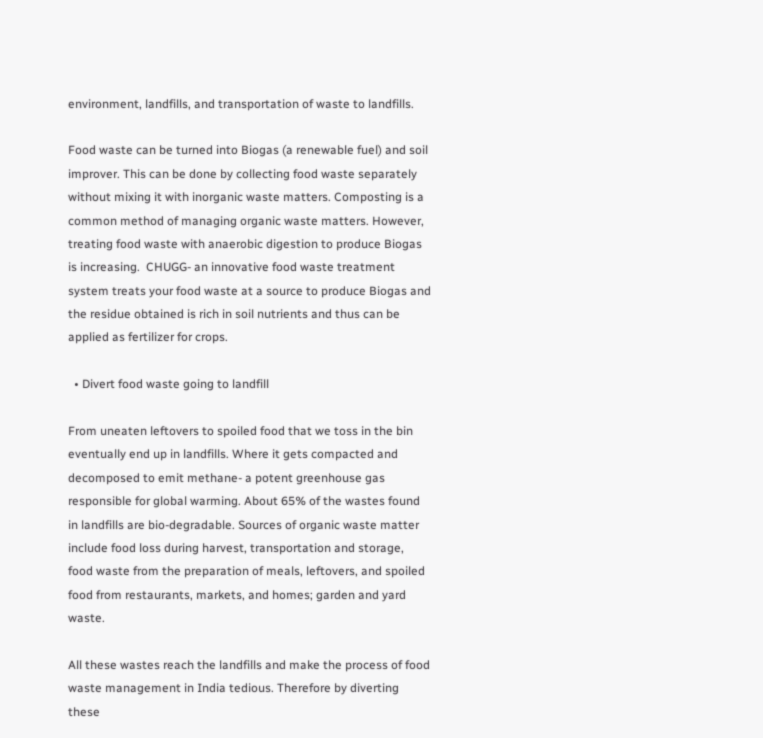environment, landfills, and transportation of waste to landfills.

Food waste can be turned into Biogas (a renewable fuel) and soil improver. This can be done by collecting food waste separately without mixing it with inorganic waste matters. Composting is a common method of managing organic waste matters. However, treating food waste with anaerobic digestion to produce Biogas is increasing.  CHUGG- an innovative food waste treatment system treats your food waste at a source to produce Biogas and the residue obtained is rich in soil nutrients and thus can be applied as fertilizer for crops.

  • Divert food waste going to landfill

From uneaten leftovers to spoiled food that we toss in the bin eventually end up in landfills. Where it gets compacted and decomposed to emit methane- a potent greenhouse gas responsible for global warming. About 65% of the wastes found in landfills are bio-degradable. Sources of organic waste matter include food loss during harvest, transportation and storage, food waste from the preparation of meals, leftovers, and spoiled food from restaurants, markets, and homes; garden and yard waste.

All these wastes reach the landfills and make the process of food waste management in India tedious. Therefore by diverting these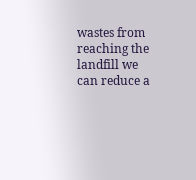wastes from reaching the landfill we can reduce a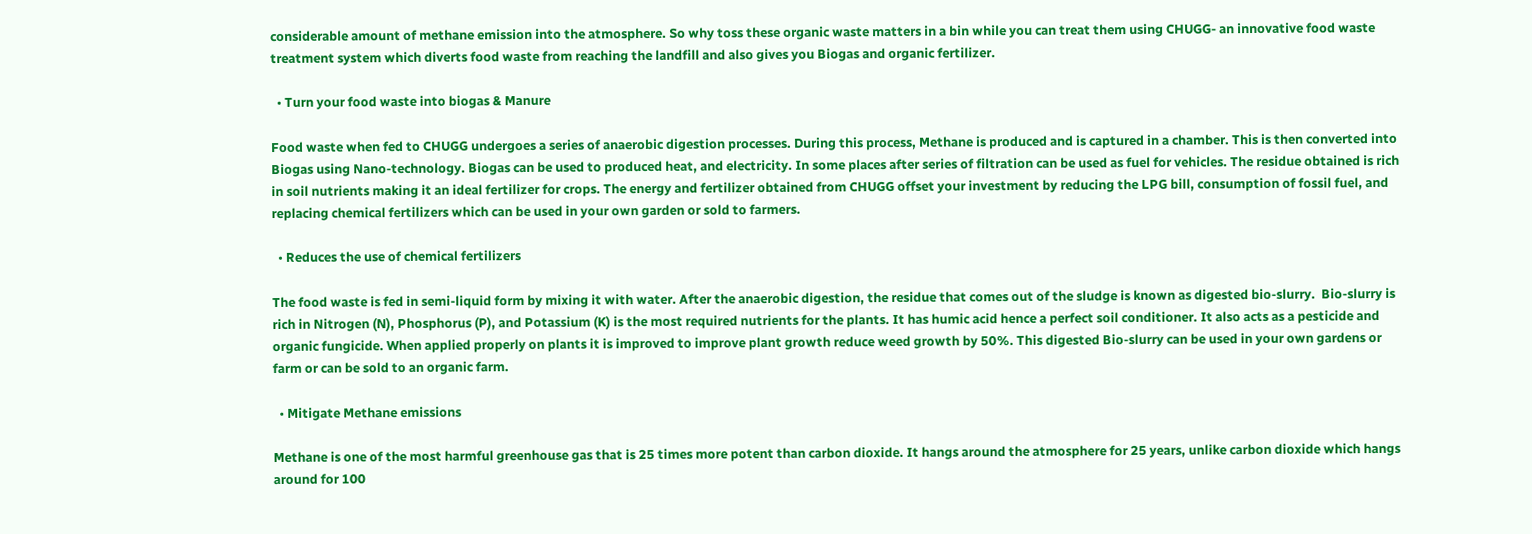considerable amount of methane emission into the atmosphere. So why toss these organic waste matters in a bin while you can treat them using CHUGG- an innovative food waste treatment system which diverts food waste from reaching the landfill and also gives you Biogas and organic fertilizer.

  • Turn your food waste into biogas & Manure

Food waste when fed to CHUGG undergoes a series of anaerobic digestion processes. During this process, Methane is produced and is captured in a chamber. This is then converted into Biogas using Nano-technology. Biogas can be used to produced heat, and electricity. In some places after series of filtration can be used as fuel for vehicles. The residue obtained is rich in soil nutrients making it an ideal fertilizer for crops. The energy and fertilizer obtained from CHUGG offset your investment by reducing the LPG bill, consumption of fossil fuel, and replacing chemical fertilizers which can be used in your own garden or sold to farmers.

  • Reduces the use of chemical fertilizers

The food waste is fed in semi-liquid form by mixing it with water. After the anaerobic digestion, the residue that comes out of the sludge is known as digested bio-slurry.  Bio-slurry is rich in Nitrogen (N), Phosphorus (P), and Potassium (K) is the most required nutrients for the plants. It has humic acid hence a perfect soil conditioner. It also acts as a pesticide and organic fungicide. When applied properly on plants it is improved to improve plant growth reduce weed growth by 50%. This digested Bio-slurry can be used in your own gardens or farm or can be sold to an organic farm.

  • Mitigate Methane emissions

Methane is one of the most harmful greenhouse gas that is 25 times more potent than carbon dioxide. It hangs around the atmosphere for 25 years, unlike carbon dioxide which hangs around for 100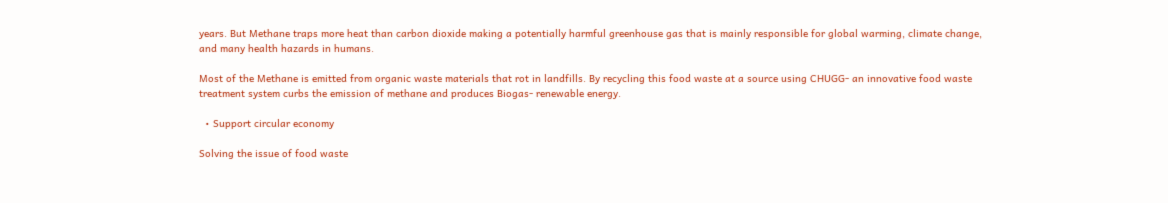years. But Methane traps more heat than carbon dioxide making a potentially harmful greenhouse gas that is mainly responsible for global warming, climate change, and many health hazards in humans.

Most of the Methane is emitted from organic waste materials that rot in landfills. By recycling this food waste at a source using CHUGG- an innovative food waste treatment system curbs the emission of methane and produces Biogas- renewable energy.

  • Support circular economy

Solving the issue of food waste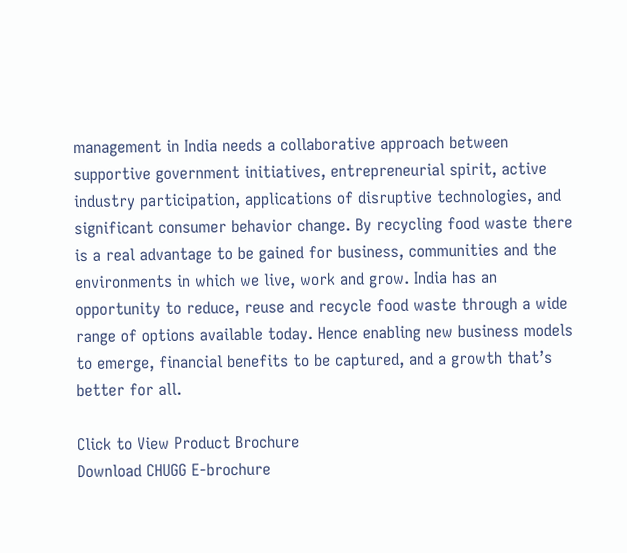management in India needs a collaborative approach between supportive government initiatives, entrepreneurial spirit, active industry participation, applications of disruptive technologies, and significant consumer behavior change. By recycling food waste there is a real advantage to be gained for business, communities and the environments in which we live, work and grow. India has an opportunity to reduce, reuse and recycle food waste through a wide range of options available today. Hence enabling new business models to emerge, financial benefits to be captured, and a growth that’s better for all.

Click to View Product Brochure
Download CHUGG E-brochure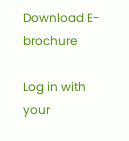Download E-brochure

Log in with your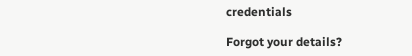credentials

Forgot your details?